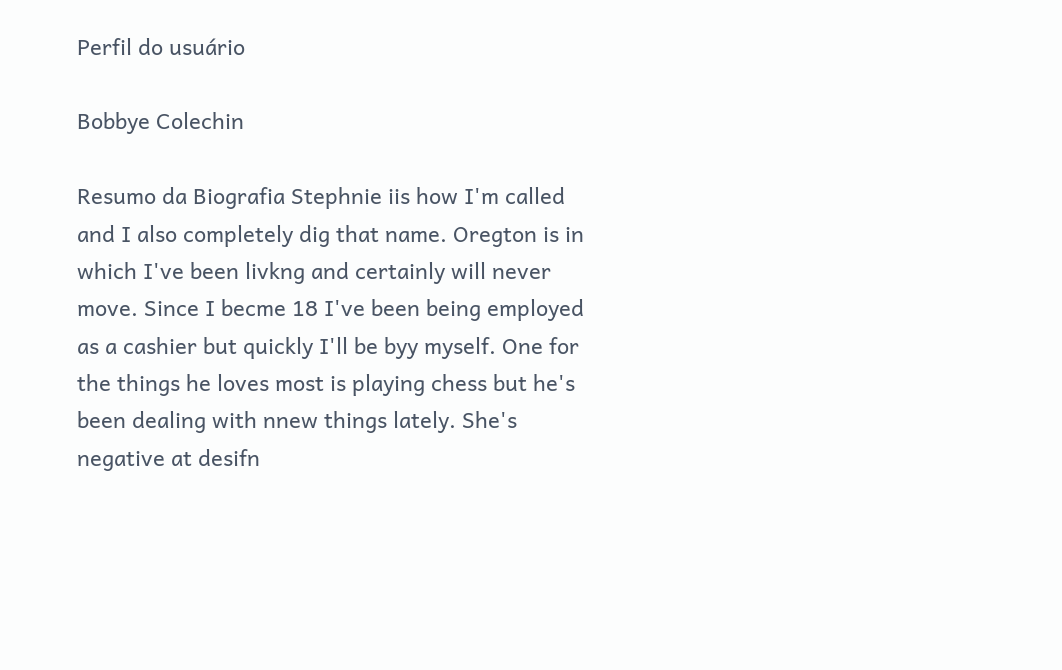Perfil do usuário

Bobbye Colechin

Resumo da Biografia Stephnie iis how I'm called and I also completely dig that name. Oregton is in which I've been livkng and certainly will never move. Since I becme 18 I've been being employed as a cashier but quickly I'll be byy myself. One for the things he loves most is playing chess but he's been dealing with nnew things lately. She's negative at desifn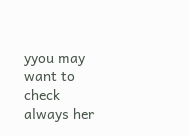yyou may want to check always her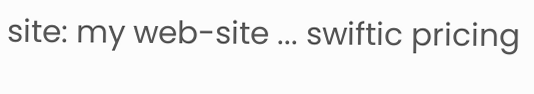site: my web-site ... swiftic pricing